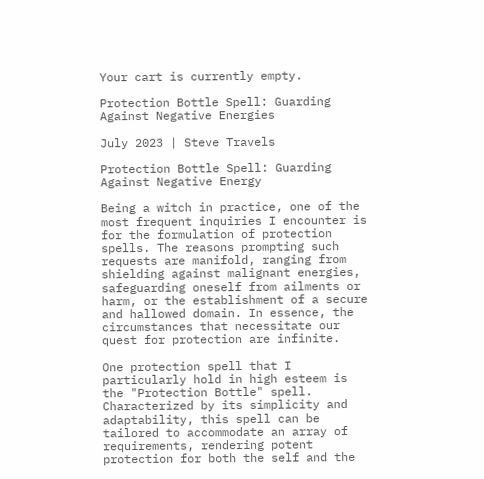Your cart is currently empty.

Protection Bottle Spell: Guarding Against Negative Energies

July 2023 | Steve Travels

Protection Bottle Spell: Guarding Against Negative Energy

Being a witch in practice, one of the most frequent inquiries I encounter is for the formulation of protection spells. The reasons prompting such requests are manifold, ranging from shielding against malignant energies, safeguarding oneself from ailments or harm, or the establishment of a secure and hallowed domain. In essence, the circumstances that necessitate our quest for protection are infinite.

One protection spell that I particularly hold in high esteem is the "Protection Bottle" spell. Characterized by its simplicity and adaptability, this spell can be tailored to accommodate an array of requirements, rendering potent protection for both the self and the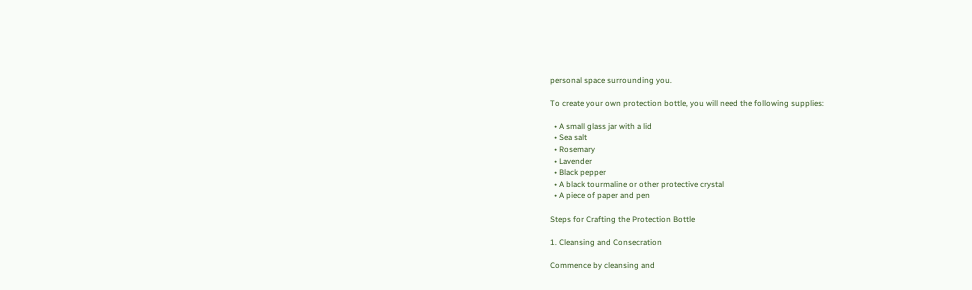personal space surrounding you.

To create your own protection bottle, you will need the following supplies:

  • A small glass jar with a lid
  • Sea salt
  • Rosemary
  • Lavender
  • Black pepper
  • A black tourmaline or other protective crystal
  • A piece of paper and pen

Steps for Crafting the Protection Bottle

1. Cleansing and Consecration

Commence by cleansing and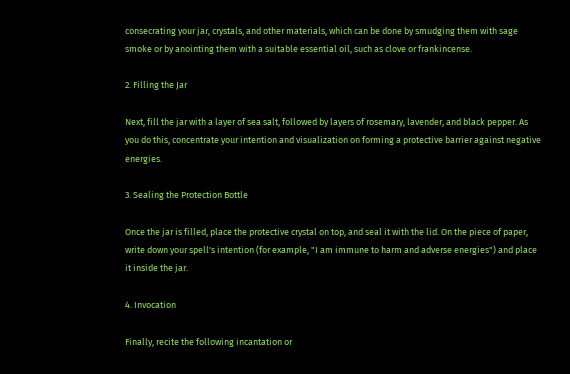consecrating your jar, crystals, and other materials, which can be done by smudging them with sage smoke or by anointing them with a suitable essential oil, such as clove or frankincense.

2. Filling the Jar

Next, fill the jar with a layer of sea salt, followed by layers of rosemary, lavender, and black pepper. As you do this, concentrate your intention and visualization on forming a protective barrier against negative energies.

3. Sealing the Protection Bottle

Once the jar is filled, place the protective crystal on top, and seal it with the lid. On the piece of paper, write down your spell's intention (for example, "I am immune to harm and adverse energies") and place it inside the jar.

4. Invocation

Finally, recite the following incantation or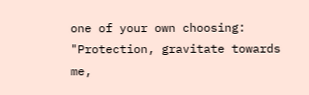one of your own choosing: "Protection, gravitate towards me,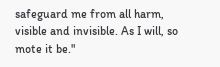safeguard me from all harm, visible and invisible. As I will, so mote it be."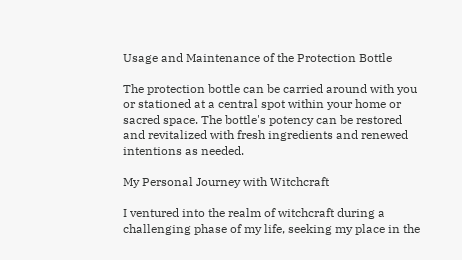Usage and Maintenance of the Protection Bottle

The protection bottle can be carried around with you or stationed at a central spot within your home or sacred space. The bottle's potency can be restored and revitalized with fresh ingredients and renewed intentions as needed.

My Personal Journey with Witchcraft

I ventured into the realm of witchcraft during a challenging phase of my life, seeking my place in the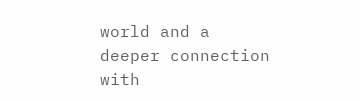world and a deeper connection with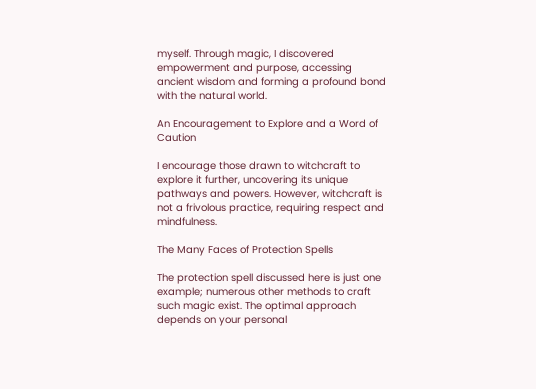myself. Through magic, I discovered empowerment and purpose, accessing ancient wisdom and forming a profound bond with the natural world.

An Encouragement to Explore and a Word of Caution

I encourage those drawn to witchcraft to explore it further, uncovering its unique pathways and powers. However, witchcraft is not a frivolous practice, requiring respect and mindfulness.

The Many Faces of Protection Spells

The protection spell discussed here is just one example; numerous other methods to craft such magic exist. The optimal approach depends on your personal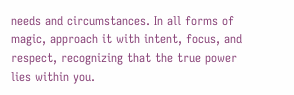needs and circumstances. In all forms of magic, approach it with intent, focus, and respect, recognizing that the true power lies within you.